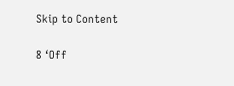Skip to Content

8 ‘Off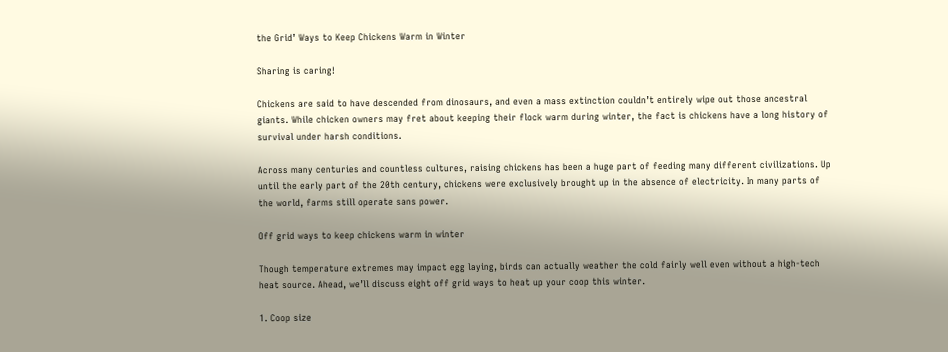the Grid’ Ways to Keep Chickens Warm in Winter

Sharing is caring!

Chickens are said to have descended from dinosaurs, and even a mass extinction couldn’t entirely wipe out those ancestral giants. While chicken owners may fret about keeping their flock warm during winter, the fact is chickens have a long history of survival under harsh conditions.

Across many centuries and countless cultures, raising chickens has been a huge part of feeding many different civilizations. Up until the early part of the 20th century, chickens were exclusively brought up in the absence of electricity. In many parts of the world, farms still operate sans power.

Off grid ways to keep chickens warm in winter

Though temperature extremes may impact egg laying, birds can actually weather the cold fairly well even without a high-tech heat source. Ahead, we’ll discuss eight off grid ways to heat up your coop this winter.

1. Coop size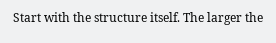Start with the structure itself. The larger the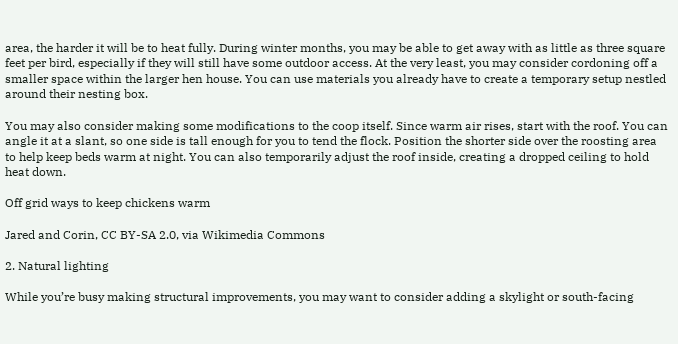area, the harder it will be to heat fully. During winter months, you may be able to get away with as little as three square feet per bird, especially if they will still have some outdoor access. At the very least, you may consider cordoning off a smaller space within the larger hen house. You can use materials you already have to create a temporary setup nestled around their nesting box.

You may also consider making some modifications to the coop itself. Since warm air rises, start with the roof. You can angle it at a slant, so one side is tall enough for you to tend the flock. Position the shorter side over the roosting area to help keep beds warm at night. You can also temporarily adjust the roof inside, creating a dropped ceiling to hold heat down.

Off grid ways to keep chickens warm

Jared and Corin, CC BY-SA 2.0, via Wikimedia Commons

2. Natural lighting

While you’re busy making structural improvements, you may want to consider adding a skylight or south-facing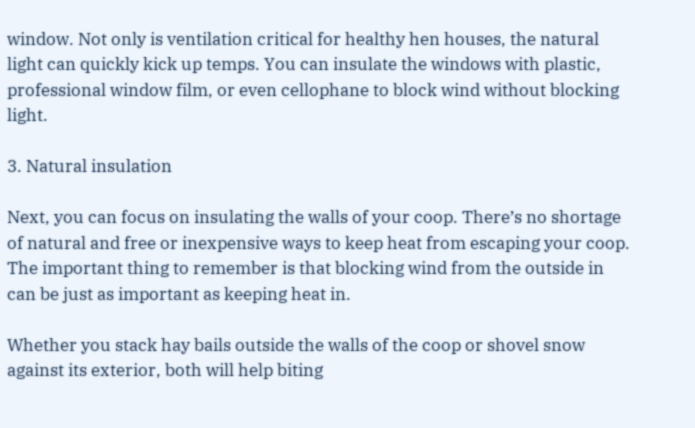window. Not only is ventilation critical for healthy hen houses, the natural light can quickly kick up temps. You can insulate the windows with plastic, professional window film, or even cellophane to block wind without blocking light.

3. Natural insulation

Next, you can focus on insulating the walls of your coop. There’s no shortage of natural and free or inexpensive ways to keep heat from escaping your coop. The important thing to remember is that blocking wind from the outside in can be just as important as keeping heat in.

Whether you stack hay bails outside the walls of the coop or shovel snow against its exterior, both will help biting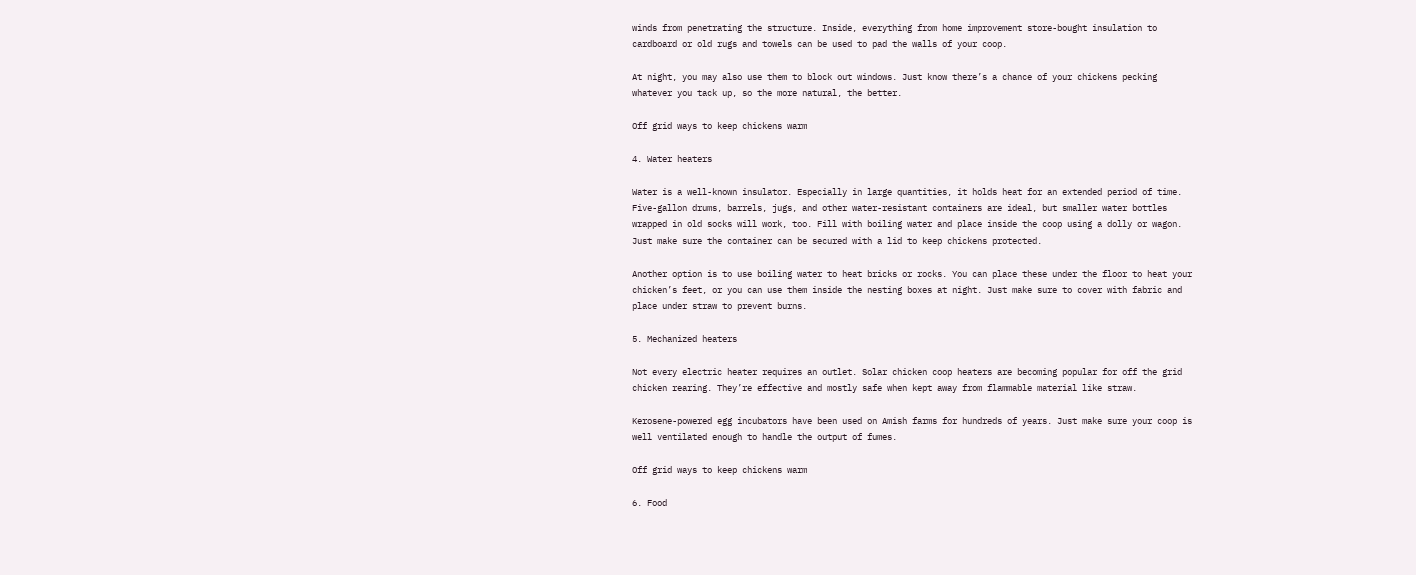winds from penetrating the structure. Inside, everything from home improvement store-bought insulation to cardboard or old rugs and towels can be used to pad the walls of your coop.

At night, you may also use them to block out windows. Just know there’s a chance of your chickens pecking whatever you tack up, so the more natural, the better.

Off grid ways to keep chickens warm

4. Water heaters

Water is a well-known insulator. Especially in large quantities, it holds heat for an extended period of time. Five-gallon drums, barrels, jugs, and other water-resistant containers are ideal, but smaller water bottles wrapped in old socks will work, too. Fill with boiling water and place inside the coop using a dolly or wagon. Just make sure the container can be secured with a lid to keep chickens protected.

Another option is to use boiling water to heat bricks or rocks. You can place these under the floor to heat your chicken’s feet, or you can use them inside the nesting boxes at night. Just make sure to cover with fabric and place under straw to prevent burns.

5. Mechanized heaters

Not every electric heater requires an outlet. Solar chicken coop heaters are becoming popular for off the grid chicken rearing. They’re effective and mostly safe when kept away from flammable material like straw.

Kerosene-powered egg incubators have been used on Amish farms for hundreds of years. Just make sure your coop is well ventilated enough to handle the output of fumes.

Off grid ways to keep chickens warm

6. Food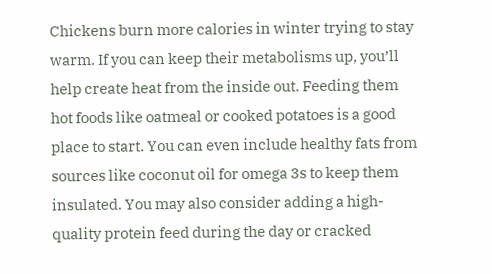Chickens burn more calories in winter trying to stay warm. If you can keep their metabolisms up, you’ll help create heat from the inside out. Feeding them hot foods like oatmeal or cooked potatoes is a good place to start. You can even include healthy fats from sources like coconut oil for omega 3s to keep them insulated. You may also consider adding a high-quality protein feed during the day or cracked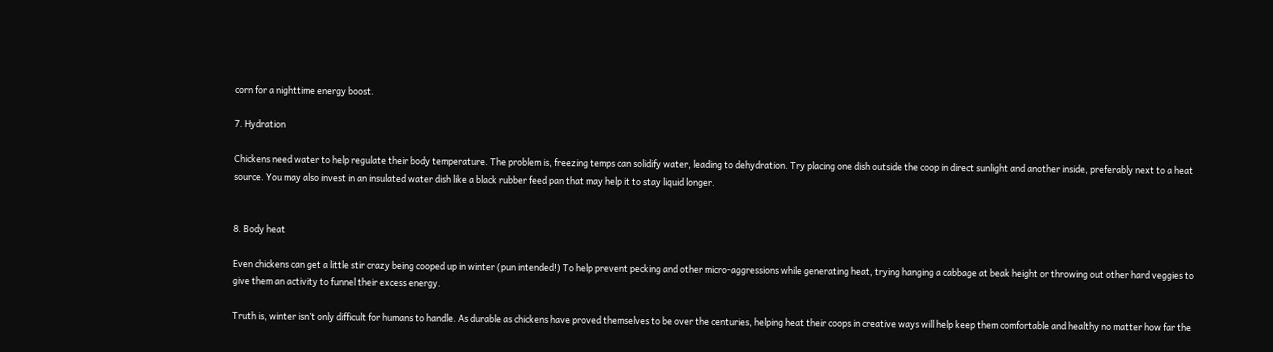corn for a nighttime energy boost.

7. Hydration

Chickens need water to help regulate their body temperature. The problem is, freezing temps can solidify water, leading to dehydration. Try placing one dish outside the coop in direct sunlight and another inside, preferably next to a heat source. You may also invest in an insulated water dish like a black rubber feed pan that may help it to stay liquid longer.


8. Body heat

Even chickens can get a little stir crazy being cooped up in winter (pun intended!) To help prevent pecking and other micro-aggressions while generating heat, trying hanging a cabbage at beak height or throwing out other hard veggies to give them an activity to funnel their excess energy.

Truth is, winter isn’t only difficult for humans to handle. As durable as chickens have proved themselves to be over the centuries, helping heat their coops in creative ways will help keep them comfortable and healthy no matter how far the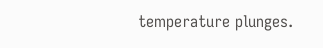temperature plunges.